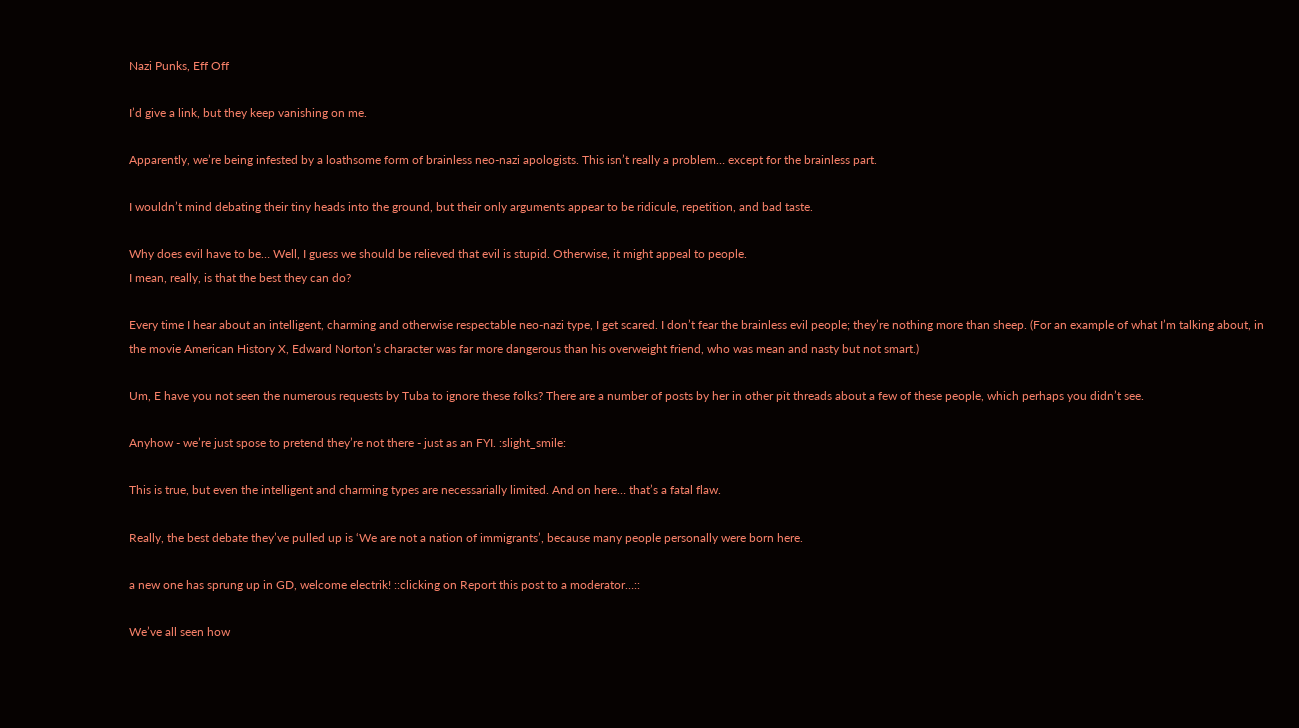Nazi Punks, Eff Off

I’d give a link, but they keep vanishing on me.

Apparently, we’re being infested by a loathsome form of brainless neo-nazi apologists. This isn’t really a problem… except for the brainless part.

I wouldn’t mind debating their tiny heads into the ground, but their only arguments appear to be ridicule, repetition, and bad taste.

Why does evil have to be… Well, I guess we should be relieved that evil is stupid. Otherwise, it might appeal to people.
I mean, really, is that the best they can do?

Every time I hear about an intelligent, charming and otherwise respectable neo-nazi type, I get scared. I don’t fear the brainless evil people; they’re nothing more than sheep. (For an example of what I’m talking about, in the movie American History X, Edward Norton’s character was far more dangerous than his overweight friend, who was mean and nasty but not smart.)

Um, E have you not seen the numerous requests by Tuba to ignore these folks? There are a number of posts by her in other pit threads about a few of these people, which perhaps you didn’t see.

Anyhow - we’re just spose to pretend they’re not there - just as an FYI. :slight_smile:

This is true, but even the intelligent and charming types are necessarially limited. And on here… that’s a fatal flaw.

Really, the best debate they’ve pulled up is ‘We are not a nation of immigrants’, because many people personally were born here.

a new one has sprung up in GD, welcome electrik! ::clicking on Report this post to a moderator…::

We’ve all seen how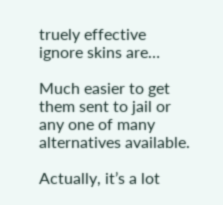truely effective ignore skins are…

Much easier to get them sent to jail or any one of many alternatives available.

Actually, it’s a lot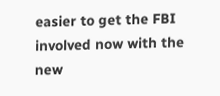easier to get the FBI involved now with the new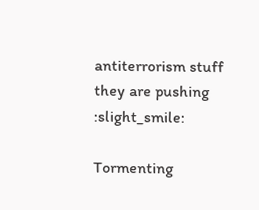antiterrorism stuff they are pushing :slight_smile:

Tormenting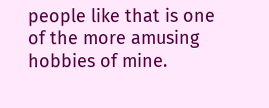people like that is one of the more amusing hobbies of mine.